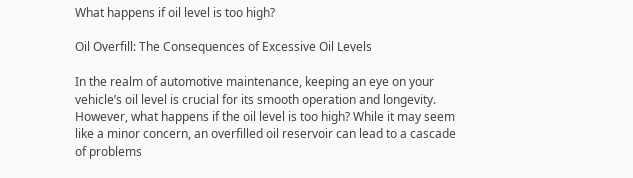What happens if oil level is too high?

Oil Overfill: The Consequences of Excessive Oil Levels

In the realm of automotive maintenance, keeping an eye on your vehicle’s oil level is crucial for its smooth operation and longevity. However, what happens if the oil level is too high? While it may seem like a minor concern, an overfilled oil reservoir can lead to a cascade of problems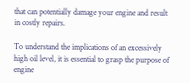that can potentially damage your engine and result in costly repairs.

To understand the implications of an excessively high oil level, it is essential to grasp the purpose of engine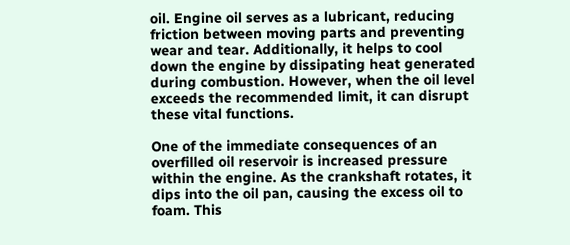oil. Engine oil serves as a lubricant, reducing friction between moving parts and preventing wear and tear. Additionally, it helps to cool down the engine by dissipating heat generated during combustion. However, when the oil level exceeds the recommended limit, it can disrupt these vital functions.

One of the immediate consequences of an overfilled oil reservoir is increased pressure within the engine. As the crankshaft rotates, it dips into the oil pan, causing the excess oil to foam. This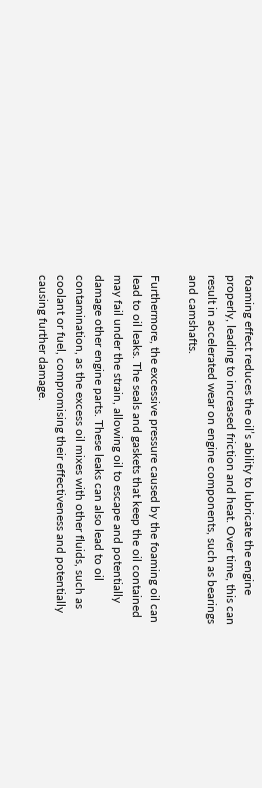foaming effect reduces the oil’s ability to lubricate the engine properly, leading to increased friction and heat. Over time, this can result in accelerated wear on engine components, such as bearings and camshafts.

Furthermore, the excessive pressure caused by the foaming oil can lead to oil leaks. The seals and gaskets that keep the oil contained may fail under the strain, allowing oil to escape and potentially damage other engine parts. These leaks can also lead to oil contamination, as the excess oil mixes with other fluids, such as coolant or fuel, compromising their effectiveness and potentially causing further damage.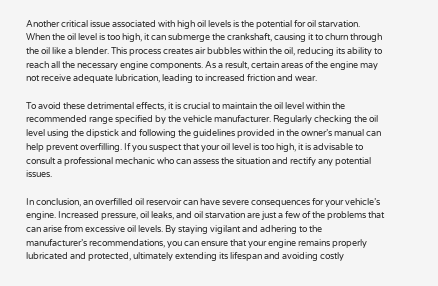Another critical issue associated with high oil levels is the potential for oil starvation. When the oil level is too high, it can submerge the crankshaft, causing it to churn through the oil like a blender. This process creates air bubbles within the oil, reducing its ability to reach all the necessary engine components. As a result, certain areas of the engine may not receive adequate lubrication, leading to increased friction and wear.

To avoid these detrimental effects, it is crucial to maintain the oil level within the recommended range specified by the vehicle manufacturer. Regularly checking the oil level using the dipstick and following the guidelines provided in the owner’s manual can help prevent overfilling. If you suspect that your oil level is too high, it is advisable to consult a professional mechanic who can assess the situation and rectify any potential issues.

In conclusion, an overfilled oil reservoir can have severe consequences for your vehicle’s engine. Increased pressure, oil leaks, and oil starvation are just a few of the problems that can arise from excessive oil levels. By staying vigilant and adhering to the manufacturer’s recommendations, you can ensure that your engine remains properly lubricated and protected, ultimately extending its lifespan and avoiding costly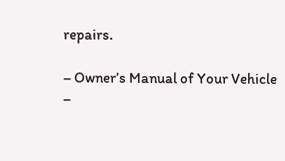repairs.

– Owner’s Manual of Your Vehicle
–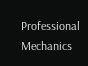Professional Mechanics